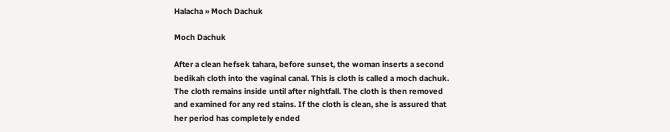Halacha » Moch Dachuk

Moch Dachuk

After a clean hefsek tahara, before sunset, the woman inserts a second bedikah cloth into the vaginal canal. This is cloth is called a moch dachuk. The cloth remains inside until after nightfall. The cloth is then removed and examined for any red stains. If the cloth is clean, she is assured that her period has completely ended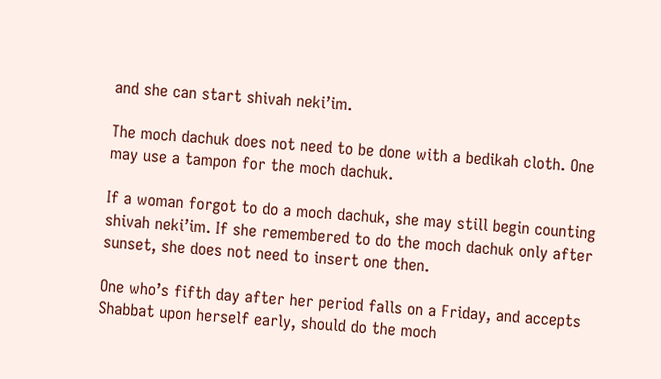and she can start shivah neki’im.

The moch dachuk does not need to be done with a bedikah cloth. One may use a tampon for the moch dachuk.

If a woman forgot to do a moch dachuk, she may still begin counting shivah neki’im. If she remembered to do the moch dachuk only after sunset, she does not need to insert one then.

One who’s fifth day after her period falls on a Friday, and accepts Shabbat upon herself early, should do the moch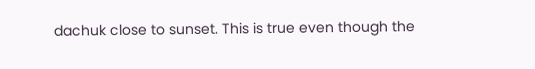dachuk close to sunset. This is true even though the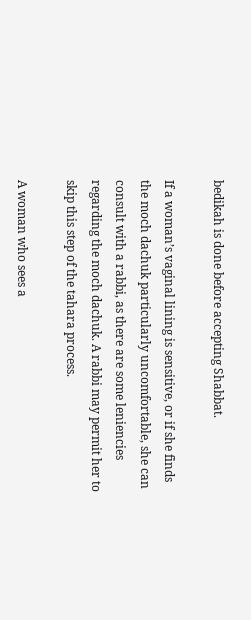bedikah is done before accepting Shabbat.

If a woman’s vaginal lining is sensitive, or if she finds the moch dachuk particularly uncomfortable, she can consult with a rabbi, as there are some leniencies regarding the moch dachuk. A rabbi may permit her to skip this step of the tahara process.

A woman who sees a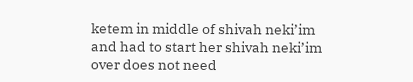ketem in middle of shivah neki’im and had to start her shivah neki’im over does not need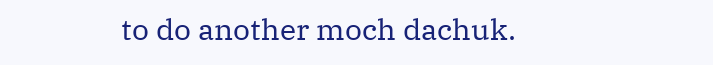to do another moch dachuk.